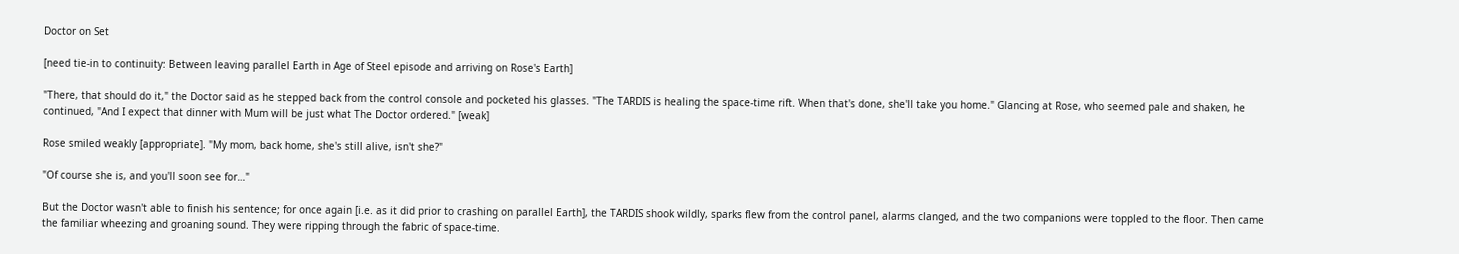Doctor on Set

[need tie-in to continuity: Between leaving parallel Earth in Age of Steel episode and arriving on Rose's Earth]

"There, that should do it," the Doctor said as he stepped back from the control console and pocketed his glasses. "The TARDIS is healing the space-time rift. When that's done, she'll take you home." Glancing at Rose, who seemed pale and shaken, he continued, "And I expect that dinner with Mum will be just what The Doctor ordered." [weak]

Rose smiled weakly [appropriate]. "My mom, back home, she's still alive, isn't she?"

"Of course she is, and you'll soon see for…"

But the Doctor wasn't able to finish his sentence; for once again [i.e. as it did prior to crashing on parallel Earth], the TARDIS shook wildly, sparks flew from the control panel, alarms clanged, and the two companions were toppled to the floor. Then came the familiar wheezing and groaning sound. They were ripping through the fabric of space-time.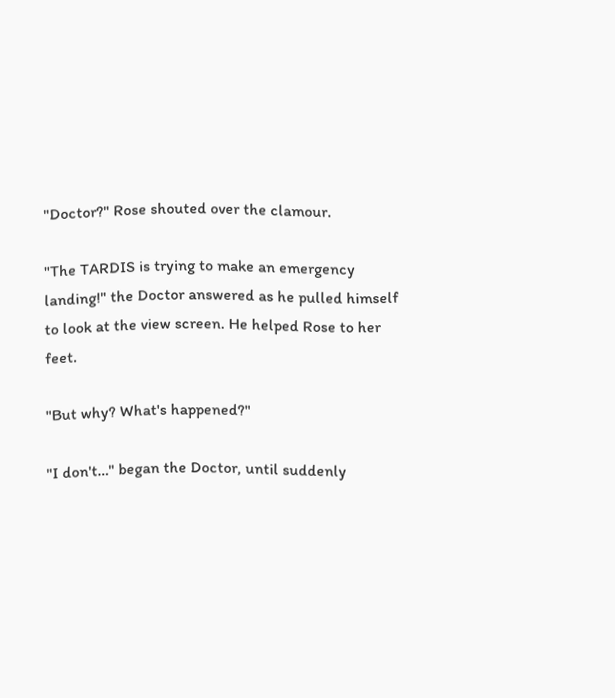"Doctor?" Rose shouted over the clamour.

"The TARDIS is trying to make an emergency landing!" the Doctor answered as he pulled himself to look at the view screen. He helped Rose to her feet.

"But why? What's happened?"

"I don't…" began the Doctor, until suddenly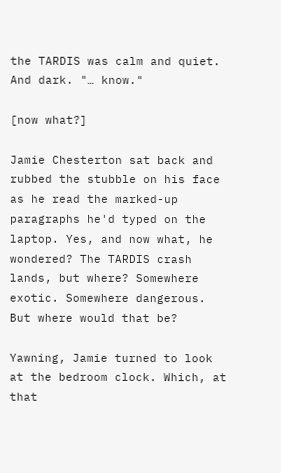the TARDIS was calm and quiet. And dark. "… know."

[now what?]

Jamie Chesterton sat back and rubbed the stubble on his face as he read the marked-up paragraphs he'd typed on the laptop. Yes, and now what, he wondered? The TARDIS crash lands, but where? Somewhere exotic. Somewhere dangerous. But where would that be?

Yawning, Jamie turned to look at the bedroom clock. Which, at that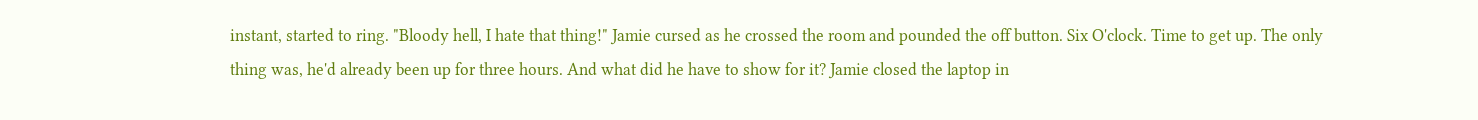instant, started to ring. "Bloody hell, I hate that thing!" Jamie cursed as he crossed the room and pounded the off button. Six O'clock. Time to get up. The only thing was, he'd already been up for three hours. And what did he have to show for it? Jamie closed the laptop in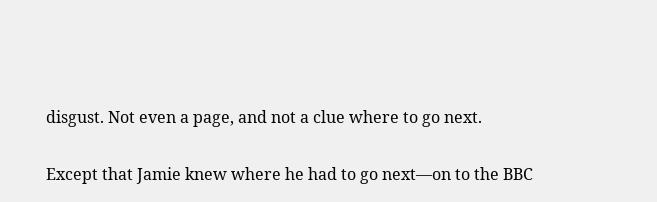disgust. Not even a page, and not a clue where to go next.

Except that Jamie knew where he had to go next—on to the BBC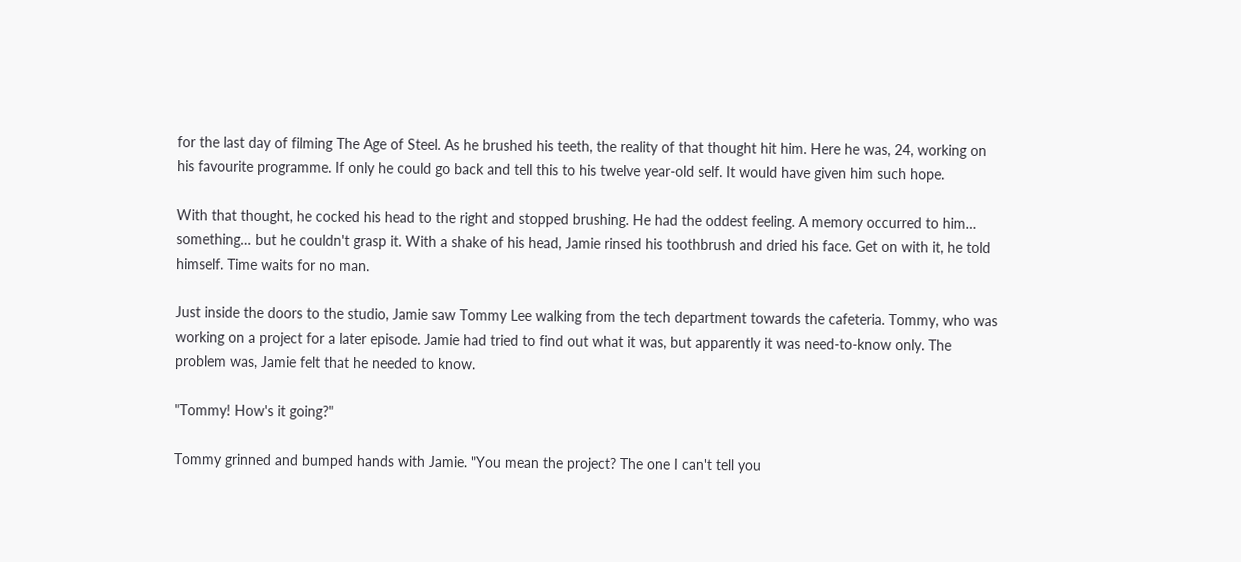for the last day of filming The Age of Steel. As he brushed his teeth, the reality of that thought hit him. Here he was, 24, working on his favourite programme. If only he could go back and tell this to his twelve year-old self. It would have given him such hope.

With that thought, he cocked his head to the right and stopped brushing. He had the oddest feeling. A memory occurred to him… something… but he couldn't grasp it. With a shake of his head, Jamie rinsed his toothbrush and dried his face. Get on with it, he told himself. Time waits for no man.

Just inside the doors to the studio, Jamie saw Tommy Lee walking from the tech department towards the cafeteria. Tommy, who was working on a project for a later episode. Jamie had tried to find out what it was, but apparently it was need-to-know only. The problem was, Jamie felt that he needed to know.

"Tommy! How's it going?"

Tommy grinned and bumped hands with Jamie. "You mean the project? The one I can't tell you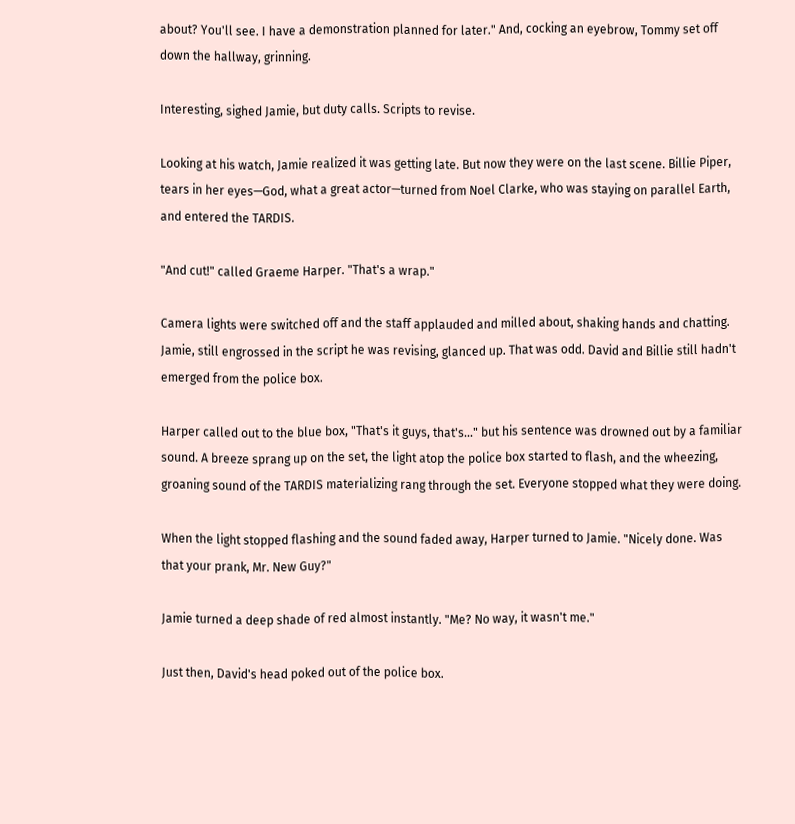about? You'll see. I have a demonstration planned for later." And, cocking an eyebrow, Tommy set off down the hallway, grinning.

Interesting, sighed Jamie, but duty calls. Scripts to revise.

Looking at his watch, Jamie realized it was getting late. But now they were on the last scene. Billie Piper, tears in her eyes—God, what a great actor—turned from Noel Clarke, who was staying on parallel Earth, and entered the TARDIS.

"And cut!" called Graeme Harper. "That's a wrap."

Camera lights were switched off and the staff applauded and milled about, shaking hands and chatting. Jamie, still engrossed in the script he was revising, glanced up. That was odd. David and Billie still hadn't emerged from the police box.

Harper called out to the blue box, "That's it guys, that's…" but his sentence was drowned out by a familiar sound. A breeze sprang up on the set, the light atop the police box started to flash, and the wheezing, groaning sound of the TARDIS materializing rang through the set. Everyone stopped what they were doing.

When the light stopped flashing and the sound faded away, Harper turned to Jamie. "Nicely done. Was that your prank, Mr. New Guy?"

Jamie turned a deep shade of red almost instantly. "Me? No way, it wasn't me."

Just then, David's head poked out of the police box.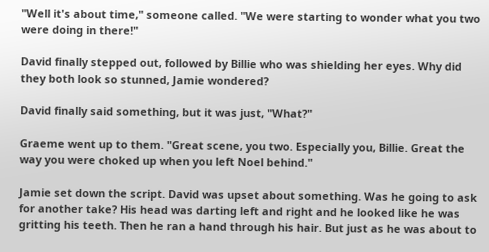"Well it's about time," someone called. "We were starting to wonder what you two were doing in there!"

David finally stepped out, followed by Billie who was shielding her eyes. Why did they both look so stunned, Jamie wondered?

David finally said something, but it was just, "What?"

Graeme went up to them. "Great scene, you two. Especially you, Billie. Great the way you were choked up when you left Noel behind."

Jamie set down the script. David was upset about something. Was he going to ask for another take? His head was darting left and right and he looked like he was gritting his teeth. Then he ran a hand through his hair. But just as he was about to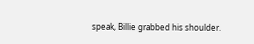speak, Billie grabbed his shoulder.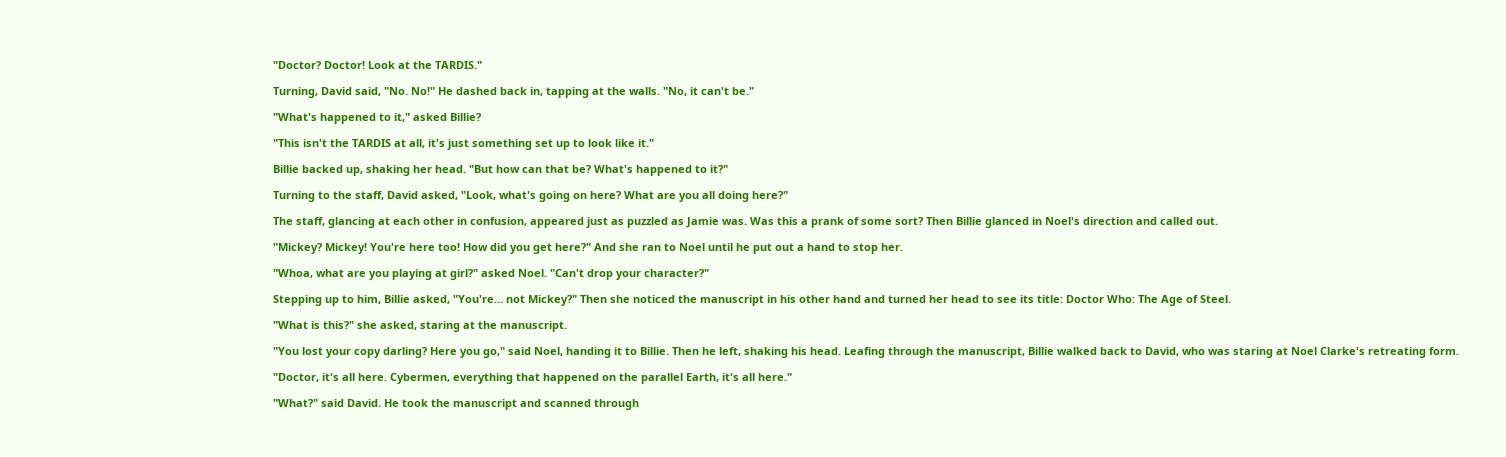"Doctor? Doctor! Look at the TARDIS."

Turning, David said, "No. No!" He dashed back in, tapping at the walls. "No, it can't be."

"What's happened to it," asked Billie?

"This isn't the TARDIS at all, it's just something set up to look like it."

Billie backed up, shaking her head. "But how can that be? What's happened to it?"

Turning to the staff, David asked, "Look, what's going on here? What are you all doing here?"

The staff, glancing at each other in confusion, appeared just as puzzled as Jamie was. Was this a prank of some sort? Then Billie glanced in Noel's direction and called out.

"Mickey? Mickey! You're here too! How did you get here?" And she ran to Noel until he put out a hand to stop her.

"Whoa, what are you playing at girl?" asked Noel. "Can't drop your character?"

Stepping up to him, Billie asked, "You're… not Mickey?" Then she noticed the manuscript in his other hand and turned her head to see its title: Doctor Who: The Age of Steel.

"What is this?" she asked, staring at the manuscript.

"You lost your copy darling? Here you go," said Noel, handing it to Billie. Then he left, shaking his head. Leafing through the manuscript, Billie walked back to David, who was staring at Noel Clarke's retreating form.

"Doctor, it's all here. Cybermen, everything that happened on the parallel Earth, it's all here."

"What?" said David. He took the manuscript and scanned through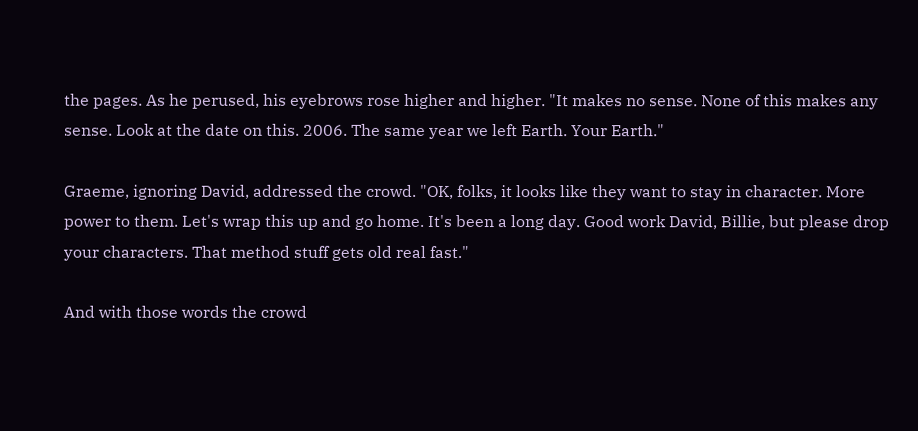the pages. As he perused, his eyebrows rose higher and higher. "It makes no sense. None of this makes any sense. Look at the date on this. 2006. The same year we left Earth. Your Earth."

Graeme, ignoring David, addressed the crowd. "OK, folks, it looks like they want to stay in character. More power to them. Let's wrap this up and go home. It's been a long day. Good work David, Billie, but please drop your characters. That method stuff gets old real fast."

And with those words the crowd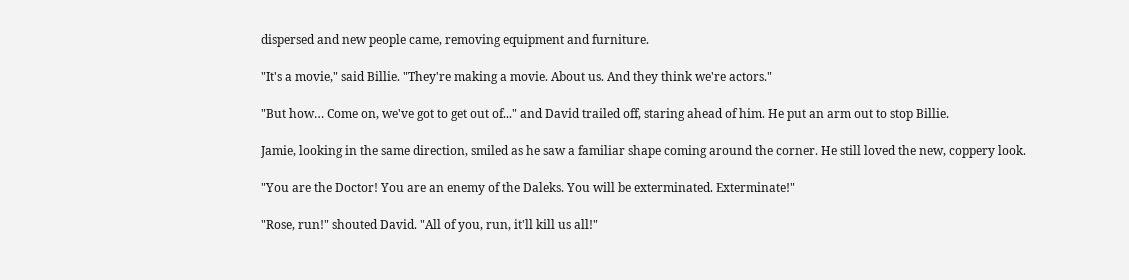dispersed and new people came, removing equipment and furniture.

"It's a movie," said Billie. "They're making a movie. About us. And they think we're actors."

"But how… Come on, we've got to get out of..." and David trailed off, staring ahead of him. He put an arm out to stop Billie.

Jamie, looking in the same direction, smiled as he saw a familiar shape coming around the corner. He still loved the new, coppery look.

"You are the Doctor! You are an enemy of the Daleks. You will be exterminated. Exterminate!"

"Rose, run!" shouted David. "All of you, run, it'll kill us all!"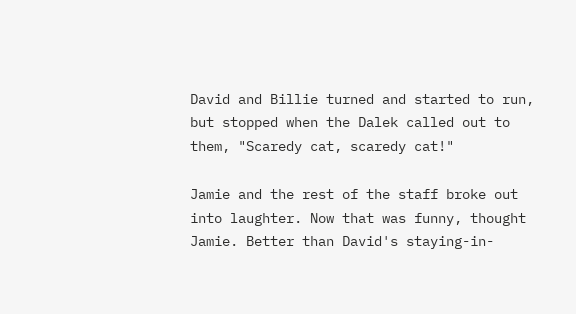David and Billie turned and started to run, but stopped when the Dalek called out to them, "Scaredy cat, scaredy cat!"

Jamie and the rest of the staff broke out into laughter. Now that was funny, thought Jamie. Better than David's staying-in-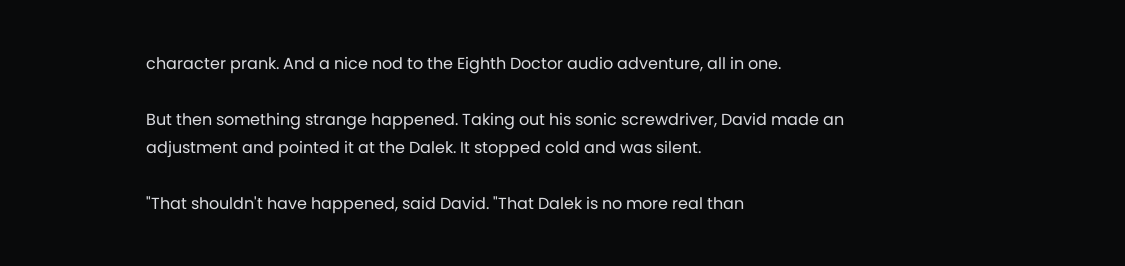character prank. And a nice nod to the Eighth Doctor audio adventure, all in one.

But then something strange happened. Taking out his sonic screwdriver, David made an adjustment and pointed it at the Dalek. It stopped cold and was silent.

"That shouldn't have happened, said David. "That Dalek is no more real than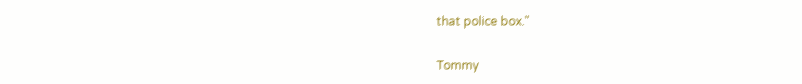that police box."

Tommy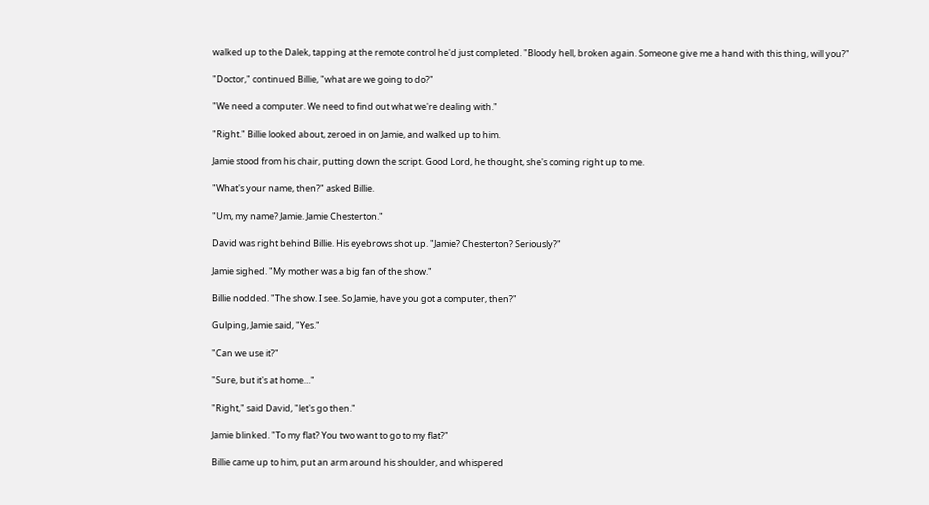walked up to the Dalek, tapping at the remote control he'd just completed. "Bloody hell, broken again. Someone give me a hand with this thing, will you?"

"Doctor," continued Billie, "what are we going to do?"

"We need a computer. We need to find out what we're dealing with."

"Right." Billie looked about, zeroed in on Jamie, and walked up to him.

Jamie stood from his chair, putting down the script. Good Lord, he thought, she's coming right up to me.

"What's your name, then?" asked Billie.

"Um, my name? Jamie. Jamie Chesterton."

David was right behind Billie. His eyebrows shot up. "Jamie? Chesterton? Seriously?"

Jamie sighed. "My mother was a big fan of the show."

Billie nodded. "The show. I see. So Jamie, have you got a computer, then?"

Gulping, Jamie said, "Yes."

"Can we use it?"

"Sure, but it's at home…"

"Right," said David, "let's go then."

Jamie blinked. "To my flat? You two want to go to my flat?"

Billie came up to him, put an arm around his shoulder, and whispered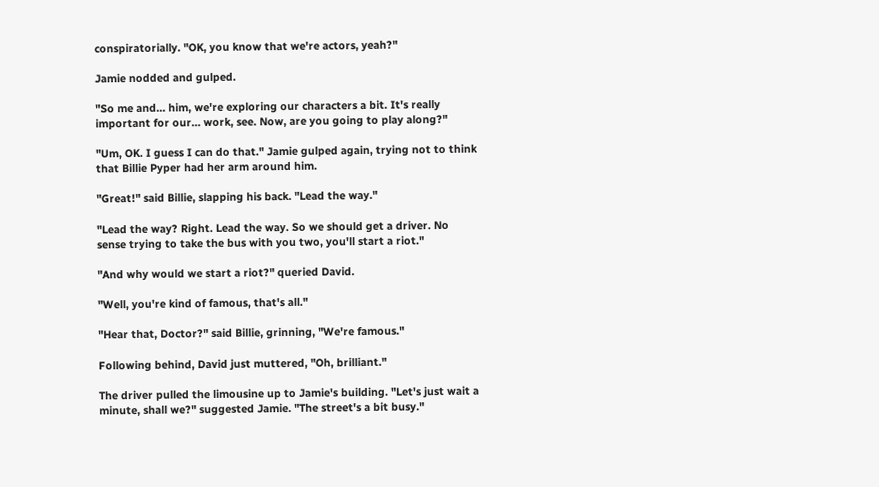conspiratorially. "OK, you know that we're actors, yeah?"

Jamie nodded and gulped.

"So me and… him, we're exploring our characters a bit. It's really important for our… work, see. Now, are you going to play along?"

"Um, OK. I guess I can do that." Jamie gulped again, trying not to think that Billie Pyper had her arm around him.

"Great!" said Billie, slapping his back. "Lead the way."

"Lead the way? Right. Lead the way. So we should get a driver. No sense trying to take the bus with you two, you'll start a riot."

"And why would we start a riot?" queried David.

"Well, you're kind of famous, that's all."

"Hear that, Doctor?" said Billie, grinning, "We're famous."

Following behind, David just muttered, "Oh, brilliant."

The driver pulled the limousine up to Jamie's building. "Let's just wait a minute, shall we?" suggested Jamie. "The street's a bit busy."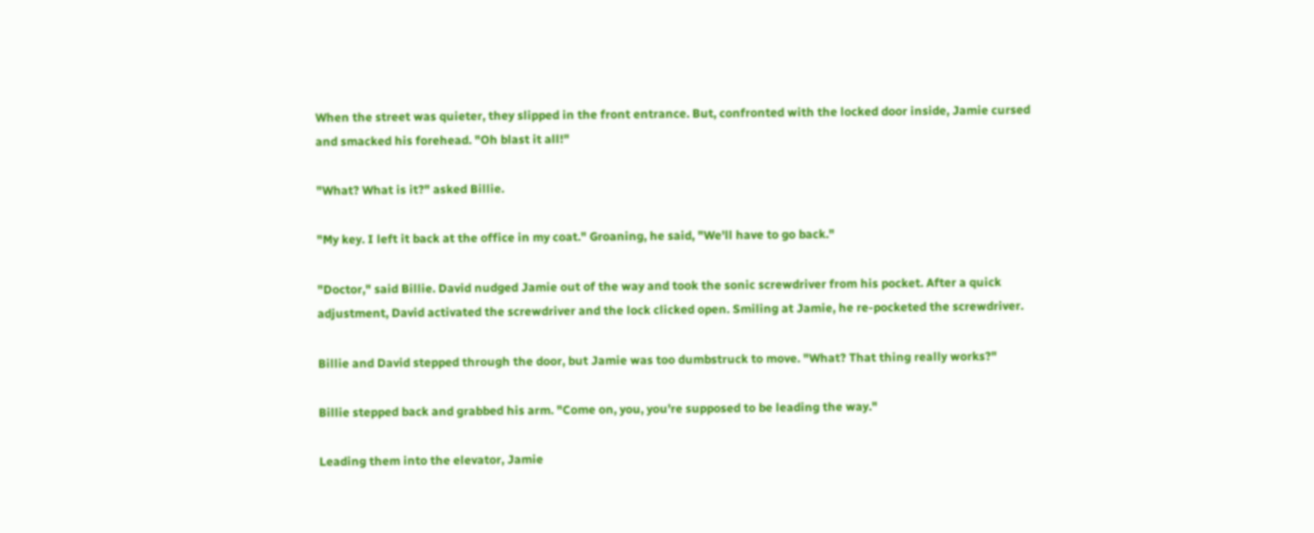When the street was quieter, they slipped in the front entrance. But, confronted with the locked door inside, Jamie cursed and smacked his forehead. "Oh blast it all!"

"What? What is it?" asked Billie.

"My key. I left it back at the office in my coat." Groaning, he said, "We'll have to go back."

"Doctor," said Billie. David nudged Jamie out of the way and took the sonic screwdriver from his pocket. After a quick adjustment, David activated the screwdriver and the lock clicked open. Smiling at Jamie, he re-pocketed the screwdriver.

Billie and David stepped through the door, but Jamie was too dumbstruck to move. "What? That thing really works?"

Billie stepped back and grabbed his arm. "Come on, you, you're supposed to be leading the way."

Leading them into the elevator, Jamie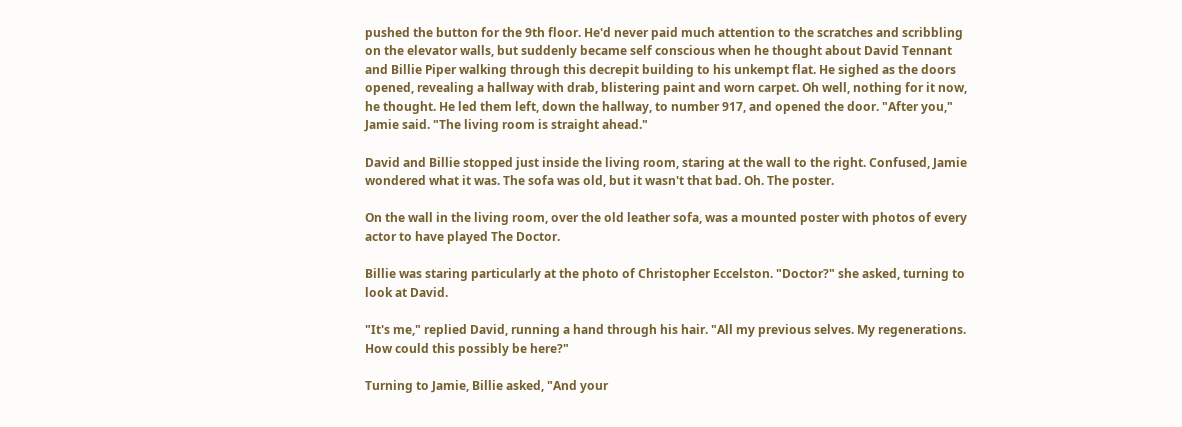pushed the button for the 9th floor. He'd never paid much attention to the scratches and scribbling on the elevator walls, but suddenly became self conscious when he thought about David Tennant and Billie Piper walking through this decrepit building to his unkempt flat. He sighed as the doors opened, revealing a hallway with drab, blistering paint and worn carpet. Oh well, nothing for it now, he thought. He led them left, down the hallway, to number 917, and opened the door. "After you," Jamie said. "The living room is straight ahead."

David and Billie stopped just inside the living room, staring at the wall to the right. Confused, Jamie wondered what it was. The sofa was old, but it wasn't that bad. Oh. The poster.

On the wall in the living room, over the old leather sofa, was a mounted poster with photos of every actor to have played The Doctor.

Billie was staring particularly at the photo of Christopher Eccelston. "Doctor?" she asked, turning to look at David.

"It's me," replied David, running a hand through his hair. "All my previous selves. My regenerations. How could this possibly be here?"

Turning to Jamie, Billie asked, "And your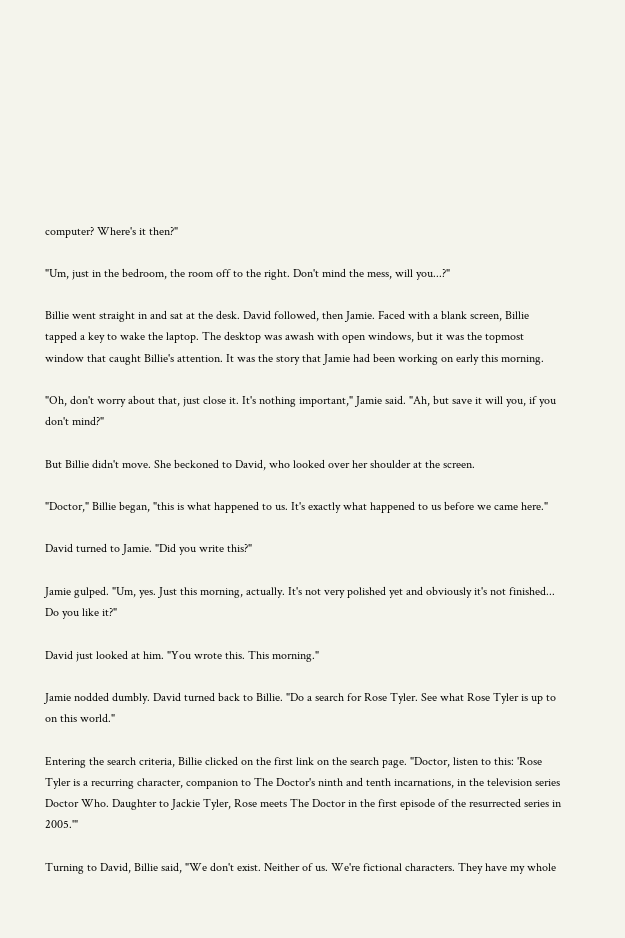computer? Where's it then?"

"Um, just in the bedroom, the room off to the right. Don't mind the mess, will you...?"

Billie went straight in and sat at the desk. David followed, then Jamie. Faced with a blank screen, Billie tapped a key to wake the laptop. The desktop was awash with open windows, but it was the topmost window that caught Billie's attention. It was the story that Jamie had been working on early this morning.

"Oh, don't worry about that, just close it. It's nothing important," Jamie said. "Ah, but save it will you, if you don't mind?"

But Billie didn't move. She beckoned to David, who looked over her shoulder at the screen.

"Doctor," Billie began, "this is what happened to us. It's exactly what happened to us before we came here."

David turned to Jamie. "Did you write this?"

Jamie gulped. "Um, yes. Just this morning, actually. It's not very polished yet and obviously it's not finished... Do you like it?"

David just looked at him. "You wrote this. This morning."

Jamie nodded dumbly. David turned back to Billie. "Do a search for Rose Tyler. See what Rose Tyler is up to on this world."

Entering the search criteria, Billie clicked on the first link on the search page. "Doctor, listen to this: 'Rose Tyler is a recurring character, companion to The Doctor's ninth and tenth incarnations, in the television series Doctor Who. Daughter to Jackie Tyler, Rose meets The Doctor in the first episode of the resurrected series in 2005.'"

Turning to David, Billie said, "We don't exist. Neither of us. We're fictional characters. They have my whole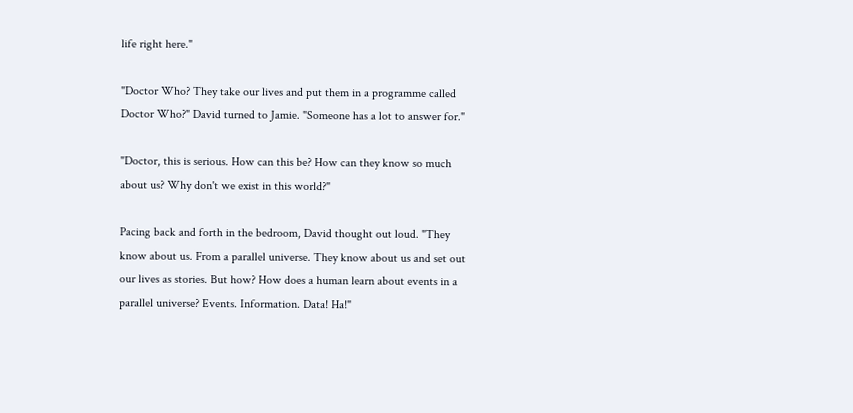life right here."

"Doctor Who? They take our lives and put them in a programme called Doctor Who?" David turned to Jamie. "Someone has a lot to answer for."

"Doctor, this is serious. How can this be? How can they know so much about us? Why don't we exist in this world?"

Pacing back and forth in the bedroom, David thought out loud. "They know about us. From a parallel universe. They know about us and set out our lives as stories. But how? How does a human learn about events in a parallel universe? Events. Information. Data! Ha!"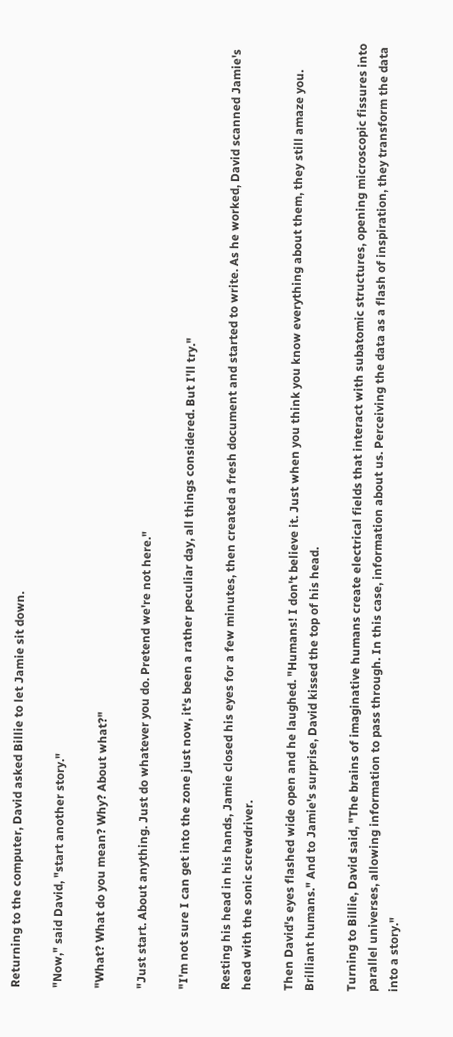Returning to the computer, David asked Billie to let Jamie sit down.

"Now," said David, "start another story."

"What? What do you mean? Why? About what?"

"Just start. About anything. Just do whatever you do. Pretend we're not here."

"I'm not sure I can get into the zone just now, it's been a rather peculiar day, all things considered. But I'll try."

Resting his head in his hands, Jamie closed his eyes for a few minutes, then created a fresh document and started to write. As he worked, David scanned Jamie's head with the sonic screwdriver.

Then David's eyes flashed wide open and he laughed. "Humans! I don't believe it. Just when you think you know everything about them, they still amaze you. Brilliant humans." And to Jamie's surprise, David kissed the top of his head.

Turning to Billie, David said, "The brains of imaginative humans create electrical fields that interact with subatomic structures, opening microscopic fissures into parallel universes, allowing information to pass through. In this case, information about us. Perceiving the data as a flash of inspiration, they transform the data into a story."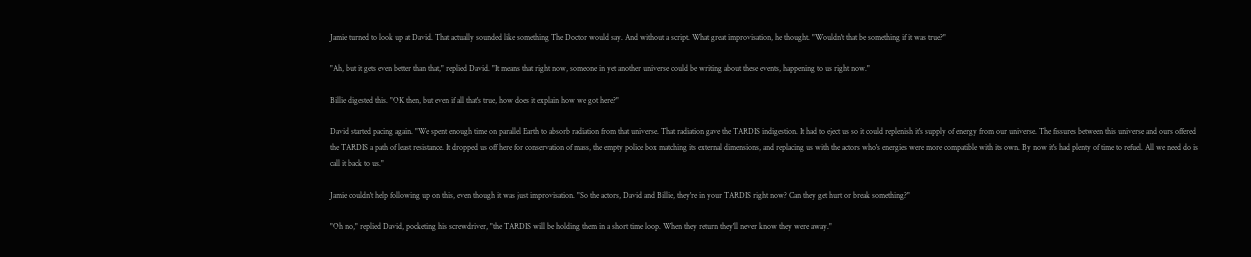Jamie turned to look up at David. That actually sounded like something The Doctor would say. And without a script. What great improvisation, he thought. "Wouldn't that be something if it was true?"

"Ah, but it gets even better than that," replied David. "It means that right now, someone in yet another universe could be writing about these events, happening to us right now."

Billie digested this. "OK then, but even if all that's true, how does it explain how we got here?"

David started pacing again. "We spent enough time on parallel Earth to absorb radiation from that universe. That radiation gave the TARDIS indigestion. It had to eject us so it could replenish it's supply of energy from our universe. The fissures between this universe and ours offered the TARDIS a path of least resistance. It dropped us off here for conservation of mass, the empty police box matching its external dimensions, and replacing us with the actors who's energies were more compatible with its own. By now it's had plenty of time to refuel. All we need do is call it back to us."

Jamie couldn't help following up on this, even though it was just improvisation. "So the actors, David and Billie, they're in your TARDIS right now? Can they get hurt or break something?"

"Oh no," replied David, pocketing his screwdriver, "the TARDIS will be holding them in a short time loop. When they return they'll never know they were away."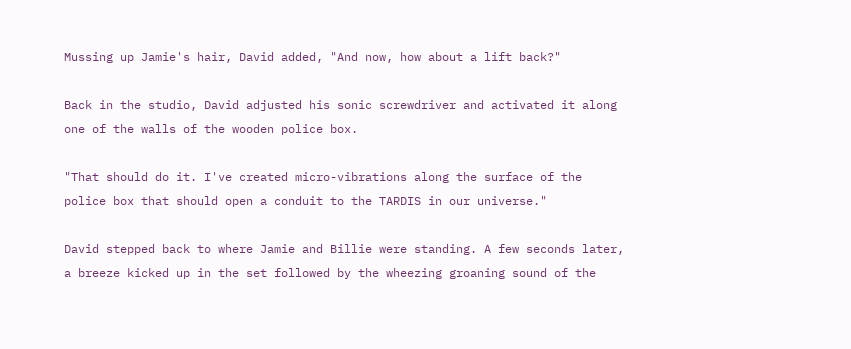Mussing up Jamie's hair, David added, "And now, how about a lift back?"

Back in the studio, David adjusted his sonic screwdriver and activated it along one of the walls of the wooden police box.

"That should do it. I've created micro-vibrations along the surface of the police box that should open a conduit to the TARDIS in our universe."

David stepped back to where Jamie and Billie were standing. A few seconds later, a breeze kicked up in the set followed by the wheezing groaning sound of the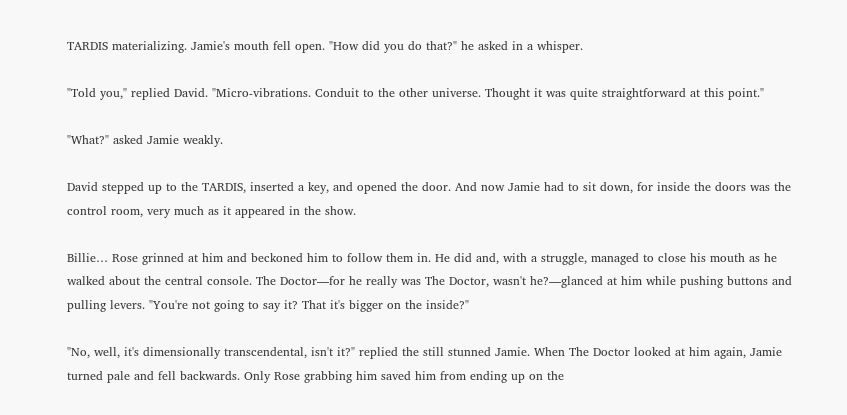TARDIS materializing. Jamie's mouth fell open. "How did you do that?" he asked in a whisper.

"Told you," replied David. "Micro-vibrations. Conduit to the other universe. Thought it was quite straightforward at this point."

"What?" asked Jamie weakly.

David stepped up to the TARDIS, inserted a key, and opened the door. And now Jamie had to sit down, for inside the doors was the control room, very much as it appeared in the show.

Billie… Rose grinned at him and beckoned him to follow them in. He did and, with a struggle, managed to close his mouth as he walked about the central console. The Doctor—for he really was The Doctor, wasn't he?—glanced at him while pushing buttons and pulling levers. "You're not going to say it? That it's bigger on the inside?"

"No, well, it's dimensionally transcendental, isn't it?" replied the still stunned Jamie. When The Doctor looked at him again, Jamie turned pale and fell backwards. Only Rose grabbing him saved him from ending up on the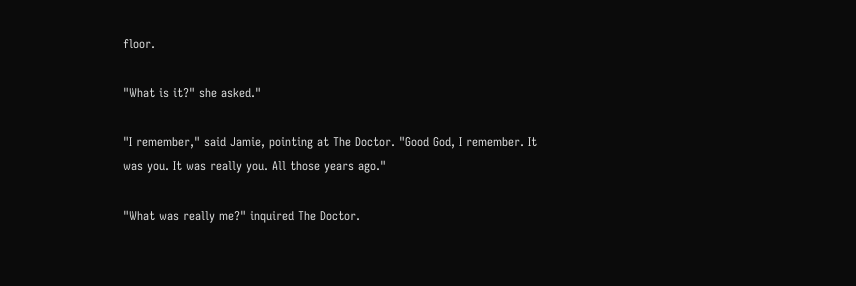floor.

"What is it?" she asked."

"I remember," said Jamie, pointing at The Doctor. "Good God, I remember. It was you. It was really you. All those years ago."

"What was really me?" inquired The Doctor.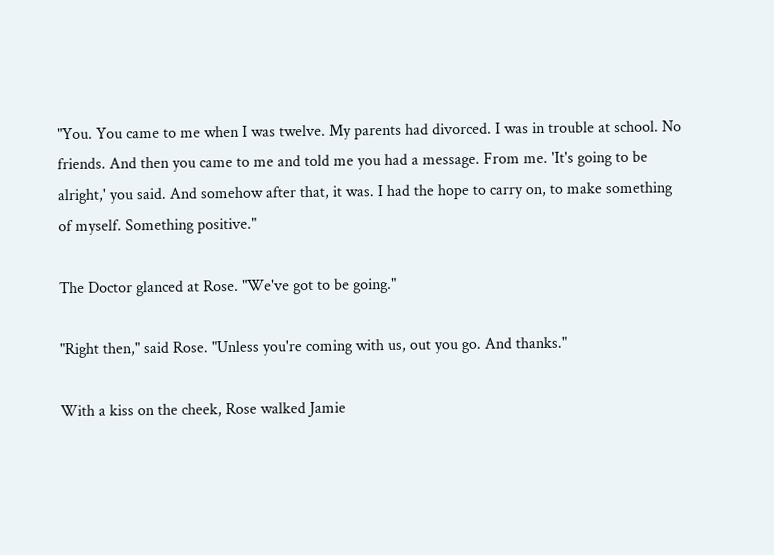"You. You came to me when I was twelve. My parents had divorced. I was in trouble at school. No friends. And then you came to me and told me you had a message. From me. 'It's going to be alright,' you said. And somehow after that, it was. I had the hope to carry on, to make something of myself. Something positive."

The Doctor glanced at Rose. "We've got to be going."

"Right then," said Rose. "Unless you're coming with us, out you go. And thanks."

With a kiss on the cheek, Rose walked Jamie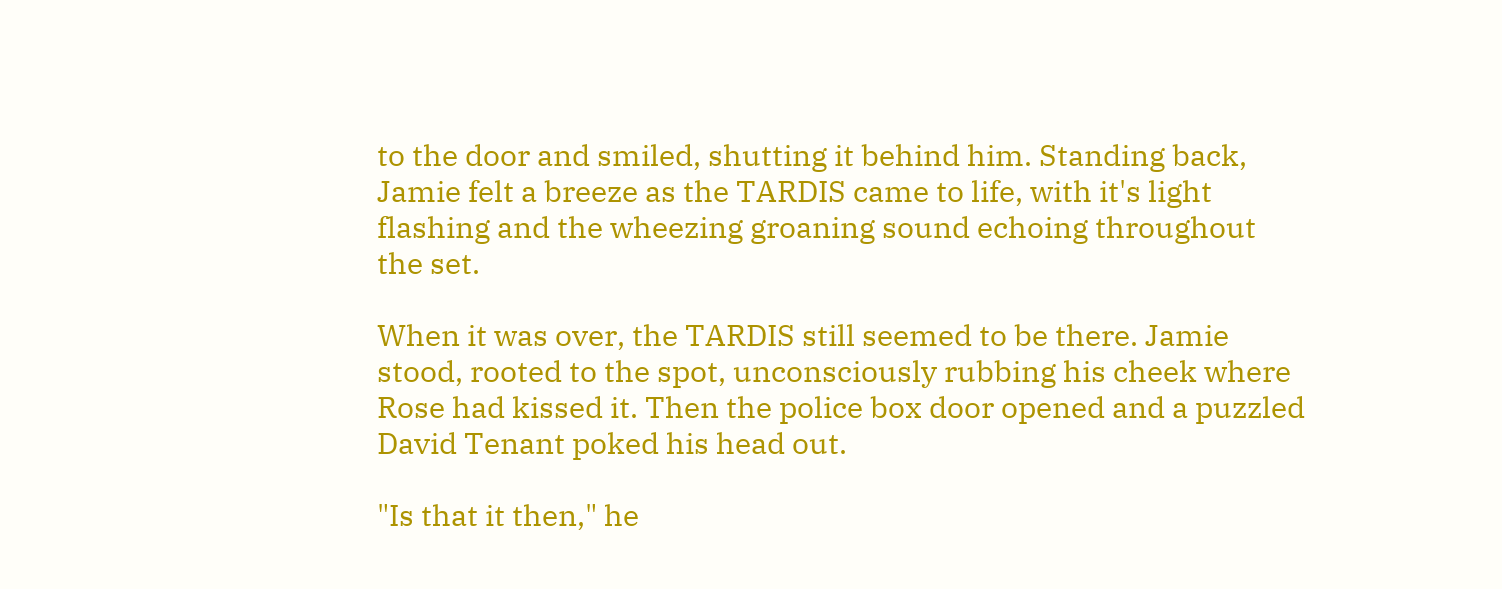to the door and smiled, shutting it behind him. Standing back, Jamie felt a breeze as the TARDIS came to life, with it's light flashing and the wheezing groaning sound echoing throughout the set.

When it was over, the TARDIS still seemed to be there. Jamie stood, rooted to the spot, unconsciously rubbing his cheek where Rose had kissed it. Then the police box door opened and a puzzled David Tenant poked his head out.

"Is that it then," he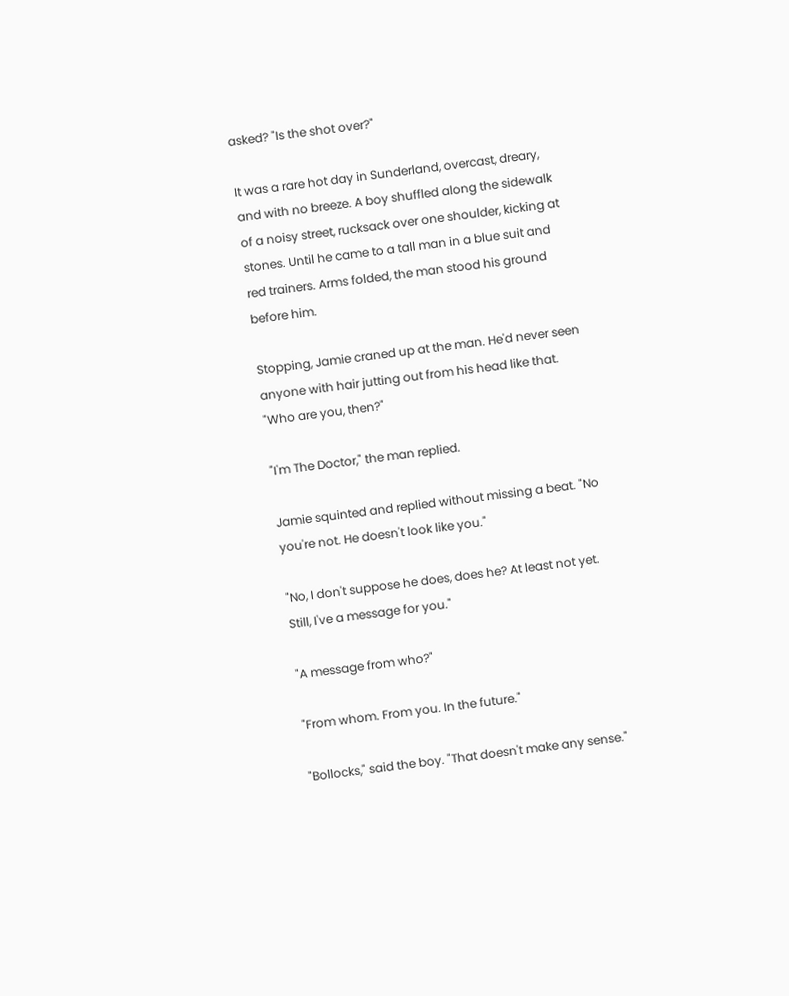asked? "Is the shot over?"

It was a rare hot day in Sunderland, overcast, dreary, and with no breeze. A boy shuffled along the sidewalk of a noisy street, rucksack over one shoulder, kicking at stones. Until he came to a tall man in a blue suit and red trainers. Arms folded, the man stood his ground before him.

Stopping, Jamie craned up at the man. He'd never seen anyone with hair jutting out from his head like that. "Who are you, then?"

"I'm The Doctor," the man replied.

Jamie squinted and replied without missing a beat. "No you're not. He doesn't look like you."

"No, I don't suppose he does, does he? At least not yet. Still, I've a message for you."

"A message from who?"

"From whom. From you. In the future."

"Bollocks," said the boy. "That doesn't make any sense."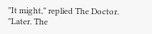"It might," replied The Doctor. "Later. The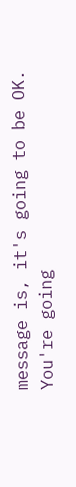message is, it's going to be OK. You're going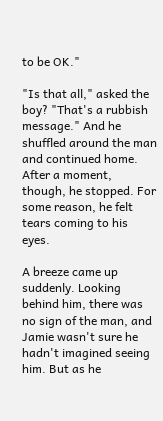to be OK."

"Is that all," asked the boy? "That's a rubbish message." And he shuffled around the man and continued home. After a moment, though, he stopped. For some reason, he felt tears coming to his eyes.

A breeze came up suddenly. Looking behind him, there was no sign of the man, and Jamie wasn't sure he hadn't imagined seeing him. But as he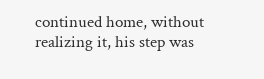continued home, without realizing it, his step was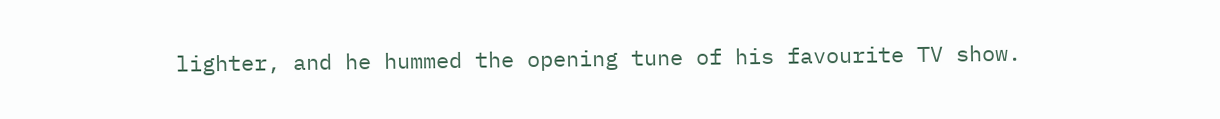lighter, and he hummed the opening tune of his favourite TV show.